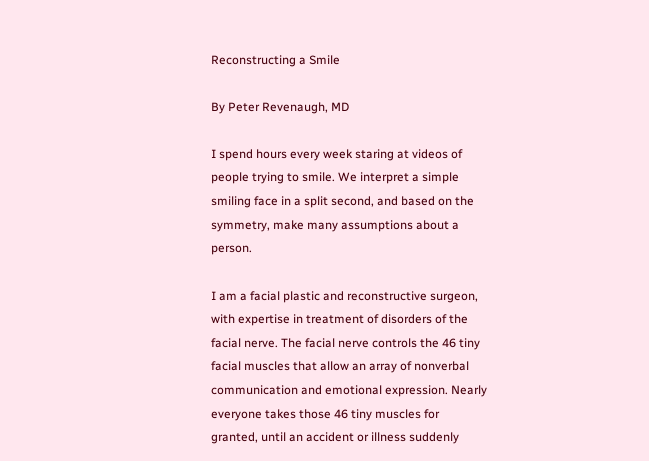Reconstructing a Smile

By Peter Revenaugh, MD

I spend hours every week staring at videos of people trying to smile. We interpret a simple smiling face in a split second, and based on the symmetry, make many assumptions about a person.

I am a facial plastic and reconstructive surgeon, with expertise in treatment of disorders of the facial nerve. The facial nerve controls the 46 tiny facial muscles that allow an array of nonverbal communication and emotional expression. Nearly everyone takes those 46 tiny muscles for granted, until an accident or illness suddenly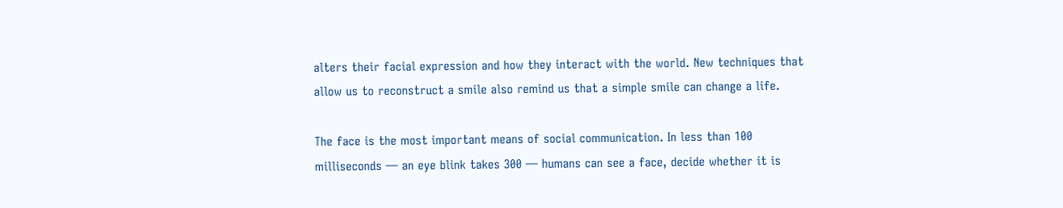alters their facial expression and how they interact with the world. New techniques that allow us to reconstruct a smile also remind us that a simple smile can change a life.

The face is the most important means of social communication. In less than 100 milliseconds — an eye blink takes 300 — humans can see a face, decide whether it is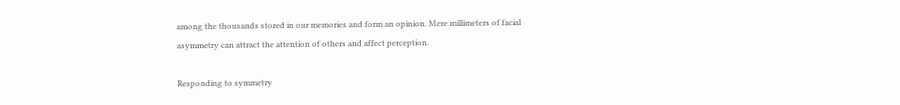among the thousands stored in our memories and form an opinion. Mere millimeters of facial asymmetry can attract the attention of others and affect perception.

Responding to symmetry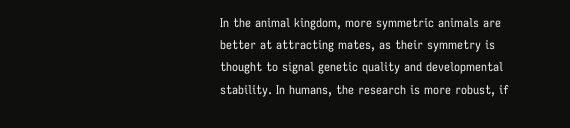In the animal kingdom, more symmetric animals are better at attracting mates, as their symmetry is thought to signal genetic quality and developmental stability. In humans, the research is more robust, if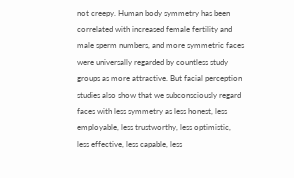not creepy. Human body symmetry has been correlated with increased female fertility and male sperm numbers, and more symmetric faces were universally regarded by countless study groups as more attractive. But facial perception studies also show that we subconsciously regard faces with less symmetry as less honest, less employable, less trustworthy, less optimistic, less effective, less capable, less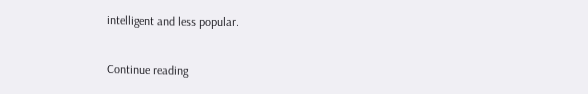intelligent and less popular.

Continue reading